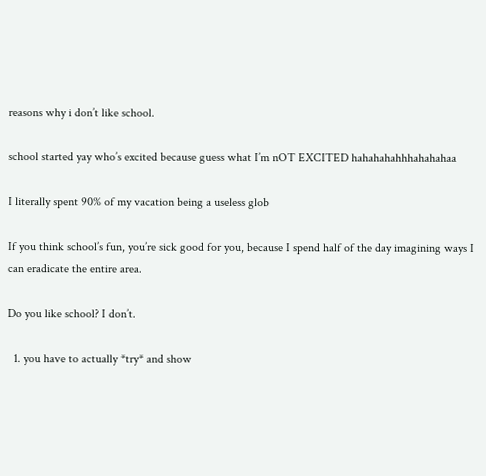reasons why i don’t like school.

school started yay who’s excited because guess what I’m nOT EXCITED hahahahahhhahahahaa

I literally spent 90% of my vacation being a useless glob

If you think school’s fun, you’re sick good for you, because I spend half of the day imagining ways I can eradicate the entire area.

Do you like school? I don’t.

  1. you have to actually *try* and show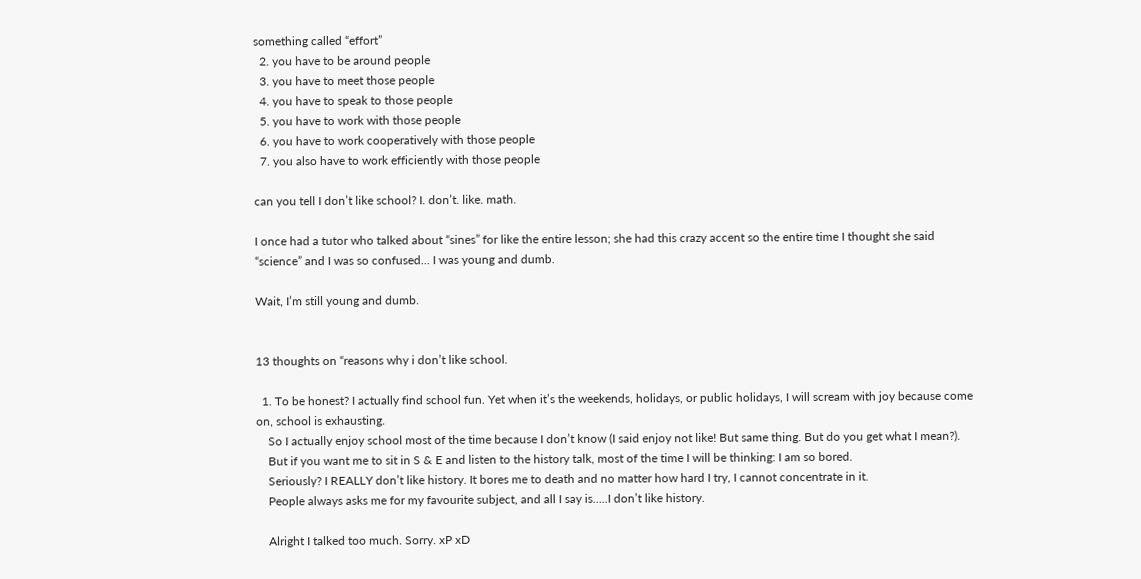something called “effort”
  2. you have to be around people
  3. you have to meet those people
  4. you have to speak to those people
  5. you have to work with those people
  6. you have to work cooperatively with those people
  7. you also have to work efficiently with those people

can you tell I don’t like school? I. don’t. like. math.

I once had a tutor who talked about “sines” for like the entire lesson; she had this crazy accent so the entire time I thought she said “science” and I was so confused… I was young and dumb.

Wait, I’m still young and dumb.


13 thoughts on “reasons why i don’t like school.

  1. To be honest? I actually find school fun. Yet when it’s the weekends, holidays, or public holidays, I will scream with joy because come on, school is exhausting.
    So I actually enjoy school most of the time because I don’t know (I said enjoy not like! But same thing. But do you get what I mean?).
    But if you want me to sit in S & E and listen to the history talk, most of the time I will be thinking: I am so bored.
    Seriously? I REALLY don’t like history. It bores me to death and no matter how hard I try, I cannot concentrate in it.
    People always asks me for my favourite subject, and all I say is…..I don’t like history.

    Alright I talked too much. Sorry. xP xD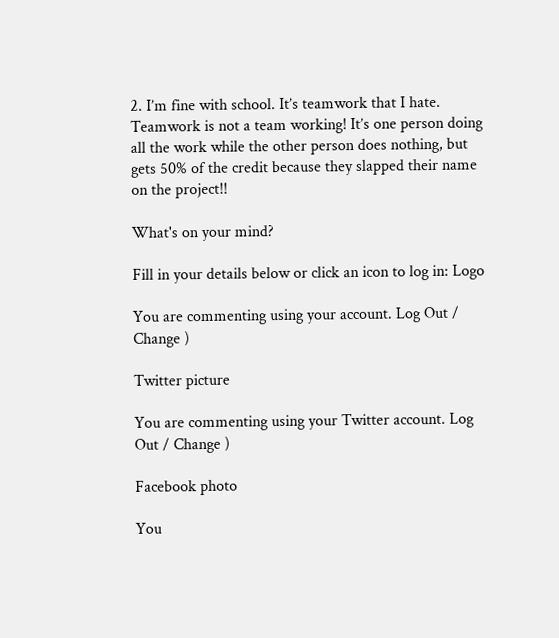2. I’m fine with school. It’s teamwork that I hate. Teamwork is not a team working! It’s one person doing all the work while the other person does nothing, but gets 50% of the credit because they slapped their name on the project!!

What's on your mind?

Fill in your details below or click an icon to log in: Logo

You are commenting using your account. Log Out / Change )

Twitter picture

You are commenting using your Twitter account. Log Out / Change )

Facebook photo

You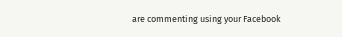are commenting using your Facebook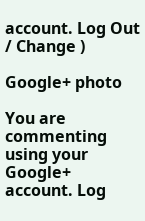account. Log Out / Change )

Google+ photo

You are commenting using your Google+ account. Log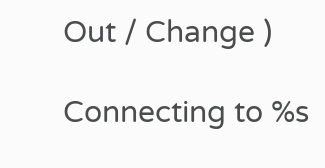Out / Change )

Connecting to %s